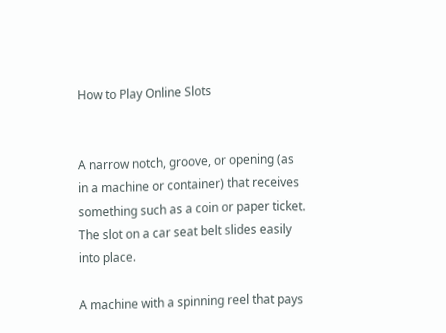How to Play Online Slots


A narrow notch, groove, or opening (as in a machine or container) that receives something such as a coin or paper ticket. The slot on a car seat belt slides easily into place.

A machine with a spinning reel that pays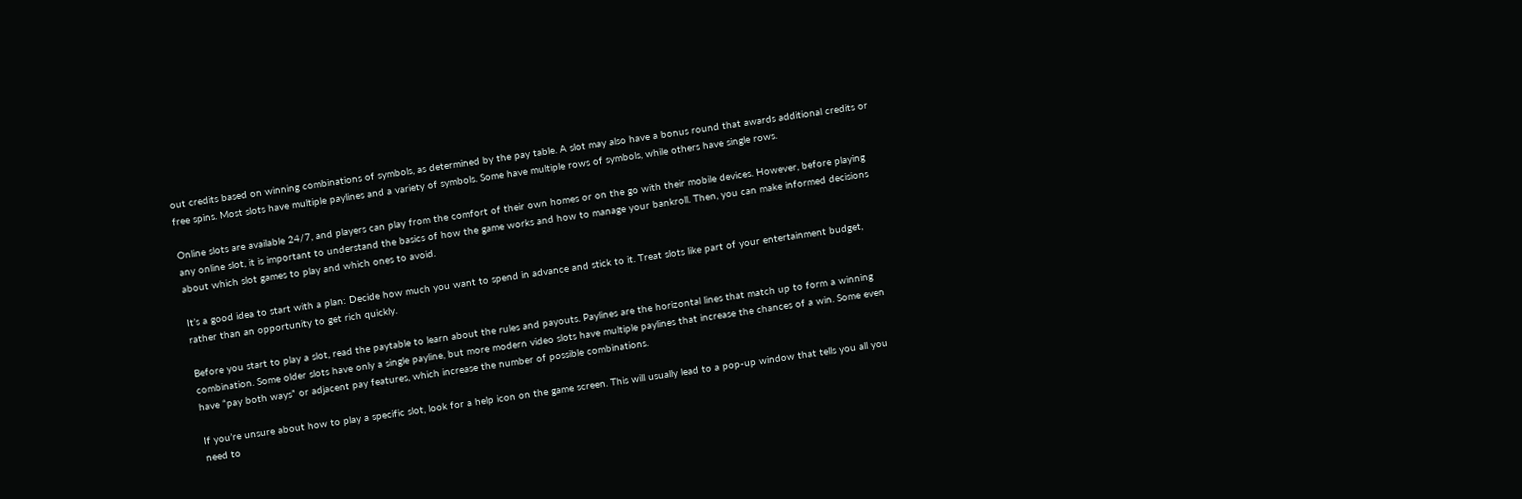out credits based on winning combinations of symbols, as determined by the pay table. A slot may also have a bonus round that awards additional credits or free spins. Most slots have multiple paylines and a variety of symbols. Some have multiple rows of symbols, while others have single rows.

Online slots are available 24/7, and players can play from the comfort of their own homes or on the go with their mobile devices. However, before playing any online slot, it is important to understand the basics of how the game works and how to manage your bankroll. Then, you can make informed decisions about which slot games to play and which ones to avoid.

It’s a good idea to start with a plan: Decide how much you want to spend in advance and stick to it. Treat slots like part of your entertainment budget, rather than an opportunity to get rich quickly.

Before you start to play a slot, read the paytable to learn about the rules and payouts. Paylines are the horizontal lines that match up to form a winning combination. Some older slots have only a single payline, but more modern video slots have multiple paylines that increase the chances of a win. Some even have “pay both ways” or adjacent pay features, which increase the number of possible combinations.

If you’re unsure about how to play a specific slot, look for a help icon on the game screen. This will usually lead to a pop-up window that tells you all you need to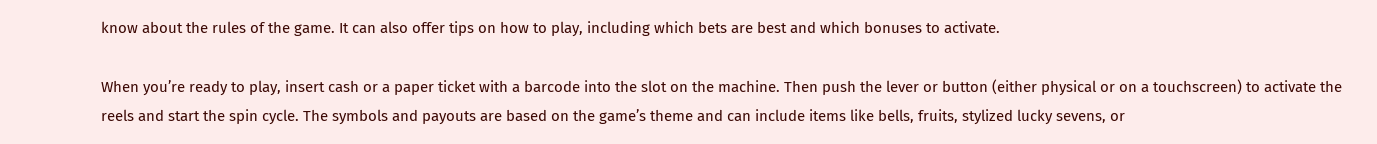know about the rules of the game. It can also offer tips on how to play, including which bets are best and which bonuses to activate.

When you’re ready to play, insert cash or a paper ticket with a barcode into the slot on the machine. Then push the lever or button (either physical or on a touchscreen) to activate the reels and start the spin cycle. The symbols and payouts are based on the game’s theme and can include items like bells, fruits, stylized lucky sevens, or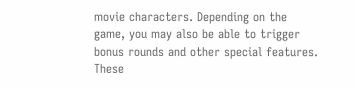movie characters. Depending on the game, you may also be able to trigger bonus rounds and other special features. These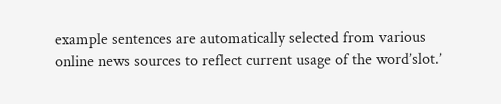example sentences are automatically selected from various online news sources to reflect current usage of the word’slot.’